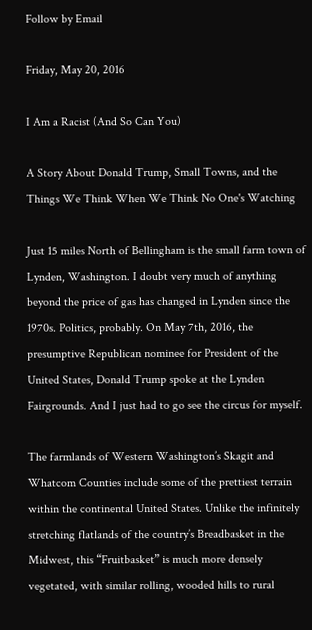Follow by Email

Friday, May 20, 2016

I Am a Racist (And So Can You)

A Story About Donald Trump, Small Towns, and the Things We Think When We Think No One's Watching

Just 15 miles North of Bellingham is the small farm town of Lynden, Washington. I doubt very much of anything beyond the price of gas has changed in Lynden since the 1970s. Politics, probably. On May 7th, 2016, the presumptive Republican nominee for President of the United States, Donald Trump spoke at the Lynden Fairgrounds. And I just had to go see the circus for myself.

The farmlands of Western Washington’s Skagit and Whatcom Counties include some of the prettiest terrain within the continental United States. Unlike the infinitely stretching flatlands of the country’s Breadbasket in the Midwest, this “Fruitbasket” is much more densely vegetated, with similar rolling, wooded hills to rural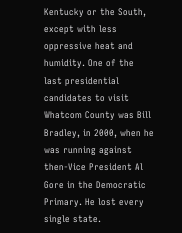Kentucky or the South, except with less oppressive heat and humidity. One of the last presidential candidates to visit Whatcom County was Bill Bradley, in 2000, when he was running against then-Vice President Al Gore in the Democratic Primary. He lost every single state.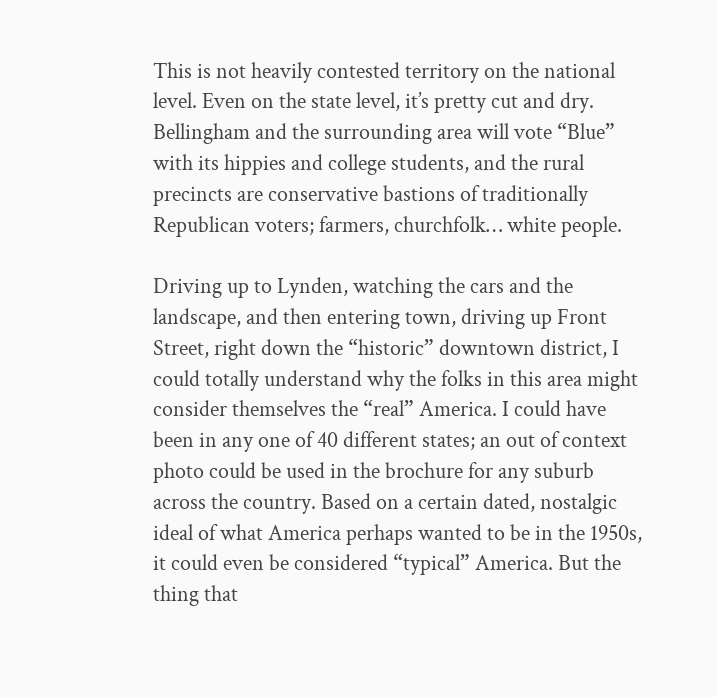This is not heavily contested territory on the national level. Even on the state level, it’s pretty cut and dry. Bellingham and the surrounding area will vote “Blue” with its hippies and college students, and the rural precincts are conservative bastions of traditionally Republican voters; farmers, churchfolk… white people.

Driving up to Lynden, watching the cars and the landscape, and then entering town, driving up Front Street, right down the “historic” downtown district, I could totally understand why the folks in this area might consider themselves the “real” America. I could have been in any one of 40 different states; an out of context photo could be used in the brochure for any suburb across the country. Based on a certain dated, nostalgic ideal of what America perhaps wanted to be in the 1950s, it could even be considered “typical” America. But the thing that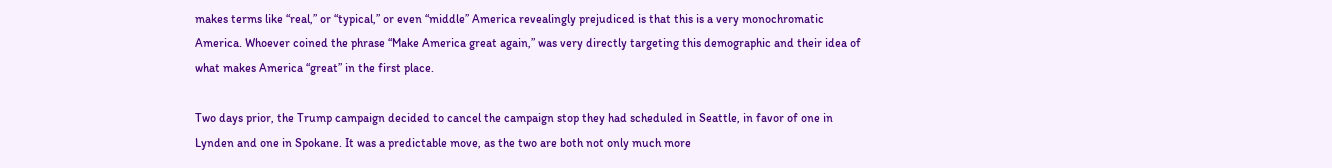makes terms like “real,” or “typical,” or even “middle” America revealingly prejudiced is that this is a very monochromatic America. Whoever coined the phrase “Make America great again,” was very directly targeting this demographic and their idea of what makes America “great” in the first place.

Two days prior, the Trump campaign decided to cancel the campaign stop they had scheduled in Seattle, in favor of one in Lynden and one in Spokane. It was a predictable move, as the two are both not only much more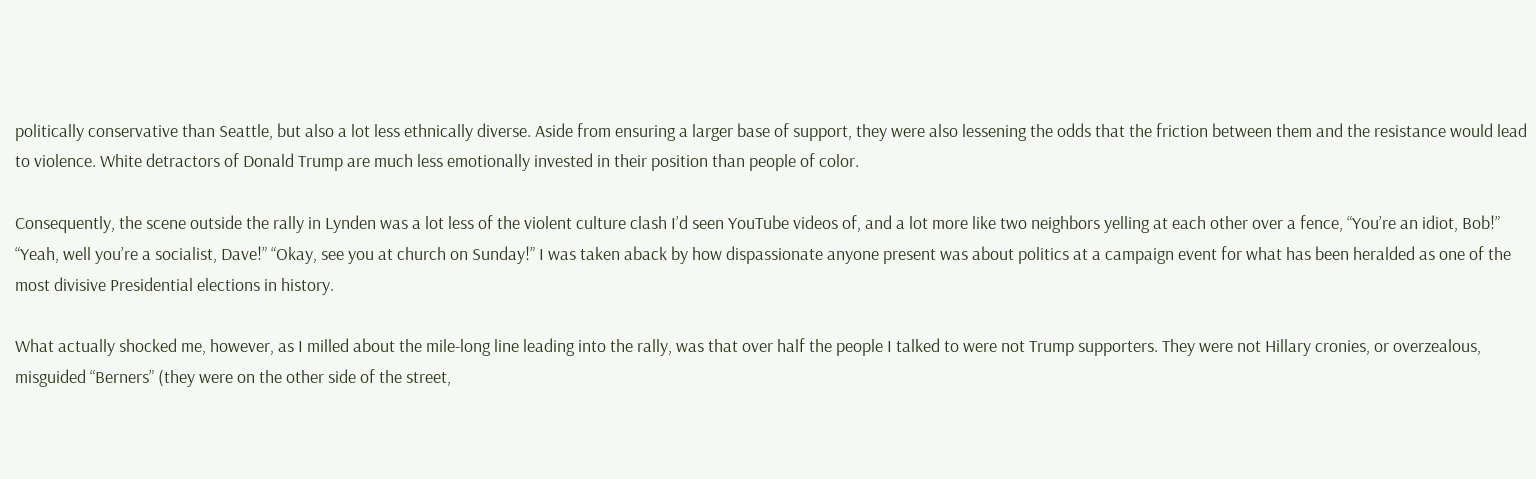politically conservative than Seattle, but also a lot less ethnically diverse. Aside from ensuring a larger base of support, they were also lessening the odds that the friction between them and the resistance would lead to violence. White detractors of Donald Trump are much less emotionally invested in their position than people of color.

Consequently, the scene outside the rally in Lynden was a lot less of the violent culture clash I’d seen YouTube videos of, and a lot more like two neighbors yelling at each other over a fence, “You’re an idiot, Bob!” “Yeah, well you’re a socialist, Dave!” “Okay, see you at church on Sunday!” I was taken aback by how dispassionate anyone present was about politics at a campaign event for what has been heralded as one of the most divisive Presidential elections in history.

What actually shocked me, however, as I milled about the mile-long line leading into the rally, was that over half the people I talked to were not Trump supporters. They were not Hillary cronies, or overzealous, misguided “Berners” (they were on the other side of the street,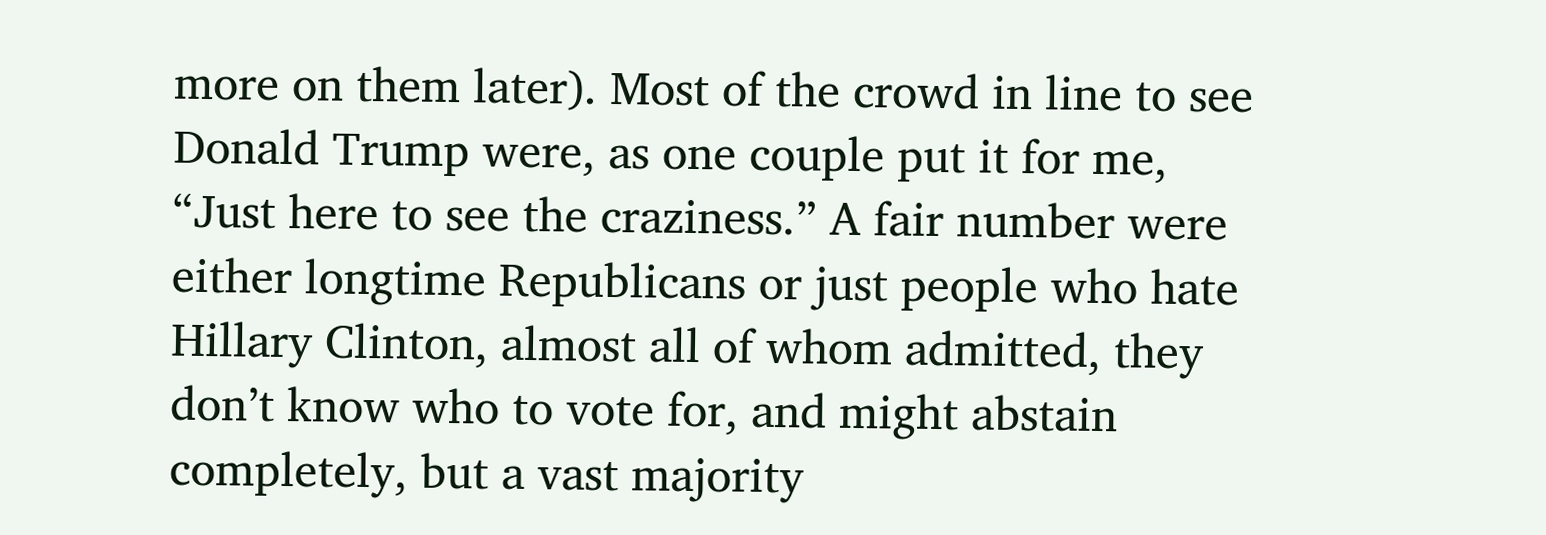more on them later). Most of the crowd in line to see Donald Trump were, as one couple put it for me, “Just here to see the craziness.” A fair number were either longtime Republicans or just people who hate Hillary Clinton, almost all of whom admitted, they don’t know who to vote for, and might abstain completely, but a vast majority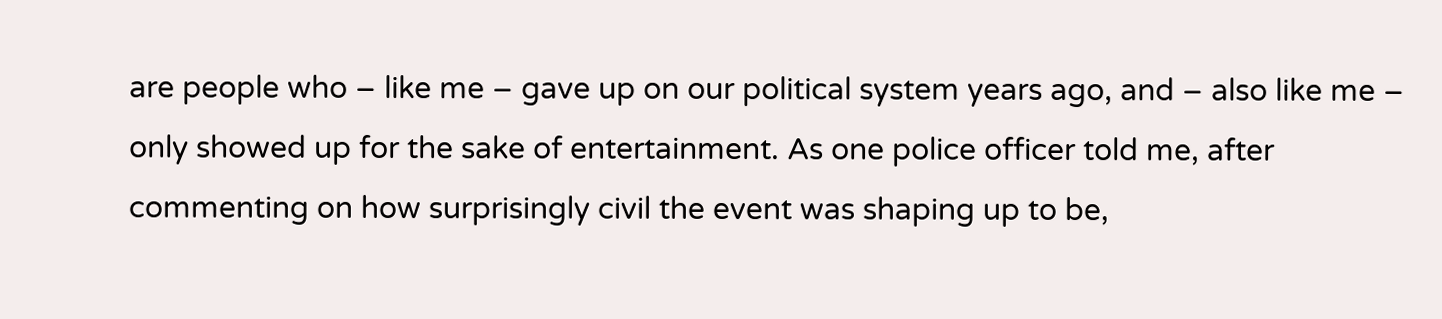are people who – like me – gave up on our political system years ago, and – also like me – only showed up for the sake of entertainment. As one police officer told me, after commenting on how surprisingly civil the event was shaping up to be,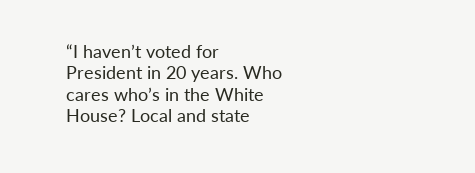“I haven’t voted for President in 20 years. Who cares who’s in the White House? Local and state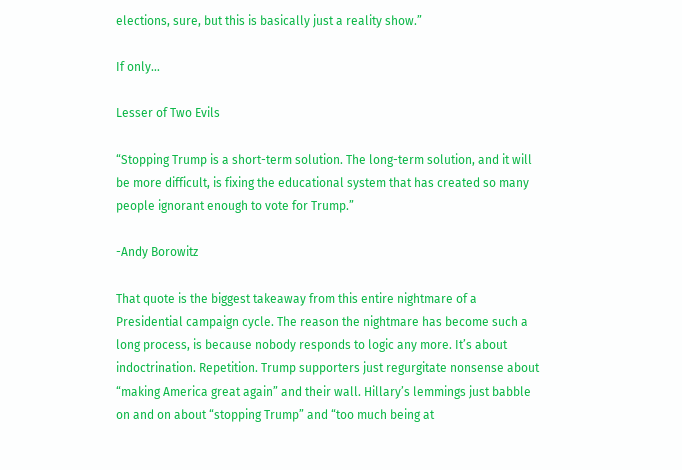elections, sure, but this is basically just a reality show.”

If only…

Lesser of Two Evils

“Stopping Trump is a short-term solution. The long-term solution, and it will be more difficult, is fixing the educational system that has created so many people ignorant enough to vote for Trump.”

-Andy Borowitz

That quote is the biggest takeaway from this entire nightmare of a Presidential campaign cycle. The reason the nightmare has become such a long process, is because nobody responds to logic any more. It’s about indoctrination. Repetition. Trump supporters just regurgitate nonsense about “making America great again” and their wall. Hillary’s lemmings just babble on and on about “stopping Trump” and “too much being at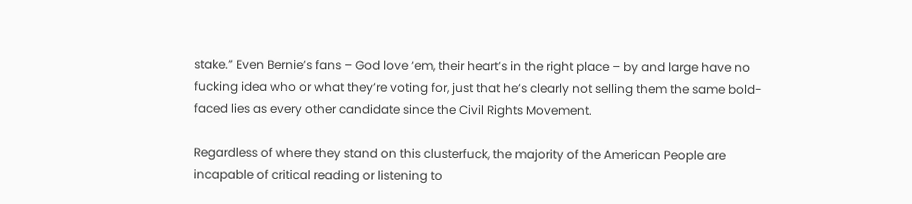stake.” Even Bernie’s fans – God love ‘em, their heart’s in the right place – by and large have no fucking idea who or what they’re voting for, just that he’s clearly not selling them the same bold-faced lies as every other candidate since the Civil Rights Movement.

Regardless of where they stand on this clusterfuck, the majority of the American People are incapable of critical reading or listening to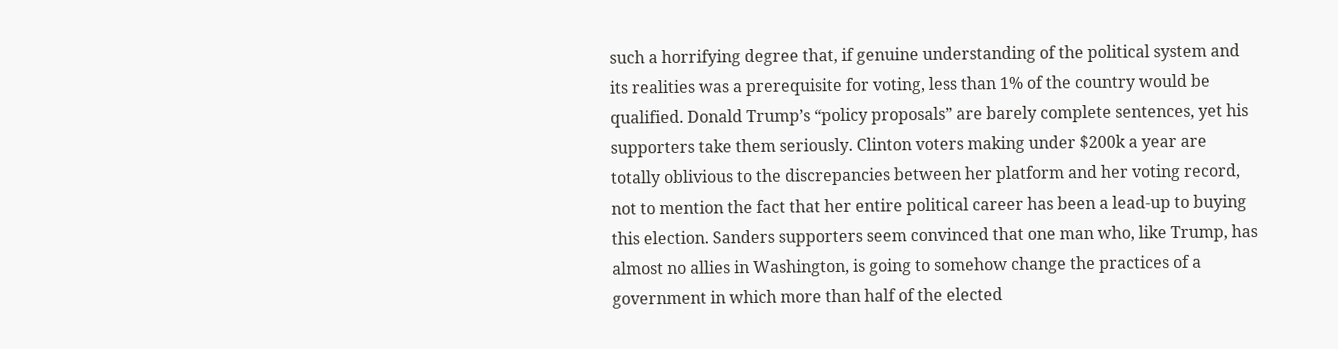such a horrifying degree that, if genuine understanding of the political system and its realities was a prerequisite for voting, less than 1% of the country would be qualified. Donald Trump’s “policy proposals” are barely complete sentences, yet his supporters take them seriously. Clinton voters making under $200k a year are totally oblivious to the discrepancies between her platform and her voting record, not to mention the fact that her entire political career has been a lead-up to buying this election. Sanders supporters seem convinced that one man who, like Trump, has almost no allies in Washington, is going to somehow change the practices of a government in which more than half of the elected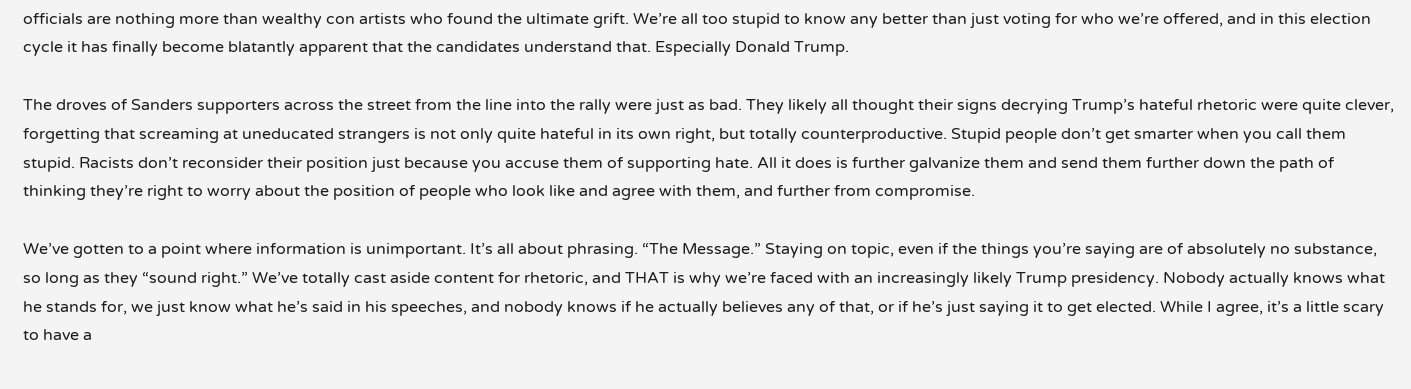officials are nothing more than wealthy con artists who found the ultimate grift. We’re all too stupid to know any better than just voting for who we’re offered, and in this election cycle it has finally become blatantly apparent that the candidates understand that. Especially Donald Trump.

The droves of Sanders supporters across the street from the line into the rally were just as bad. They likely all thought their signs decrying Trump’s hateful rhetoric were quite clever, forgetting that screaming at uneducated strangers is not only quite hateful in its own right, but totally counterproductive. Stupid people don’t get smarter when you call them stupid. Racists don’t reconsider their position just because you accuse them of supporting hate. All it does is further galvanize them and send them further down the path of thinking they’re right to worry about the position of people who look like and agree with them, and further from compromise.

We’ve gotten to a point where information is unimportant. It’s all about phrasing. “The Message.” Staying on topic, even if the things you’re saying are of absolutely no substance, so long as they “sound right.” We’ve totally cast aside content for rhetoric, and THAT is why we’re faced with an increasingly likely Trump presidency. Nobody actually knows what he stands for, we just know what he’s said in his speeches, and nobody knows if he actually believes any of that, or if he’s just saying it to get elected. While I agree, it’s a little scary to have a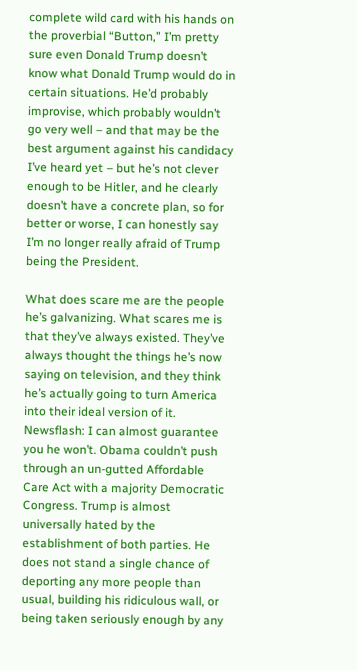complete wild card with his hands on the proverbial “Button,” I’m pretty sure even Donald Trump doesn’t know what Donald Trump would do in certain situations. He’d probably improvise, which probably wouldn’t go very well – and that may be the best argument against his candidacy I’ve heard yet – but he’s not clever enough to be Hitler, and he clearly doesn’t have a concrete plan, so for better or worse, I can honestly say I’m no longer really afraid of Trump being the President.

What does scare me are the people he’s galvanizing. What scares me is that they’ve always existed. They’ve always thought the things he’s now saying on television, and they think he’s actually going to turn America into their ideal version of it. Newsflash: I can almost guarantee you he won’t. Obama couldn’t push through an un-gutted Affordable Care Act with a majority Democratic Congress. Trump is almost universally hated by the establishment of both parties. He does not stand a single chance of deporting any more people than usual, building his ridiculous wall, or being taken seriously enough by any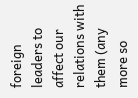foreign leaders to affect our relations with them (any more so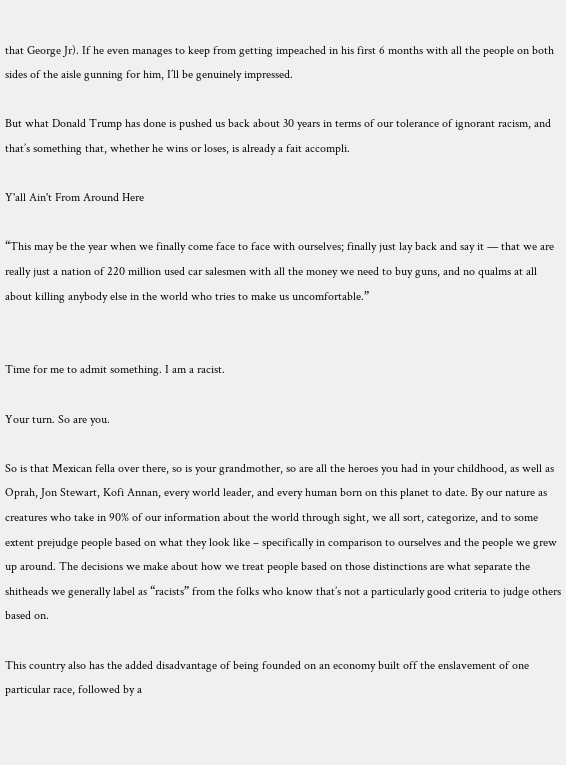that George Jr). If he even manages to keep from getting impeached in his first 6 months with all the people on both sides of the aisle gunning for him, I’ll be genuinely impressed.

But what Donald Trump has done is pushed us back about 30 years in terms of our tolerance of ignorant racism, and that’s something that, whether he wins or loses, is already a fait accompli.

Y'all Ain't From Around Here

“This may be the year when we finally come face to face with ourselves; finally just lay back and say it — that we are really just a nation of 220 million used car salesmen with all the money we need to buy guns, and no qualms at all about killing anybody else in the world who tries to make us uncomfortable.”


Time for me to admit something. I am a racist.

Your turn. So are you.

So is that Mexican fella over there, so is your grandmother, so are all the heroes you had in your childhood, as well as Oprah, Jon Stewart, Kofi Annan, every world leader, and every human born on this planet to date. By our nature as creatures who take in 90% of our information about the world through sight, we all sort, categorize, and to some extent prejudge people based on what they look like – specifically in comparison to ourselves and the people we grew up around. The decisions we make about how we treat people based on those distinctions are what separate the shitheads we generally label as “racists” from the folks who know that’s not a particularly good criteria to judge others based on.

This country also has the added disadvantage of being founded on an economy built off the enslavement of one particular race, followed by a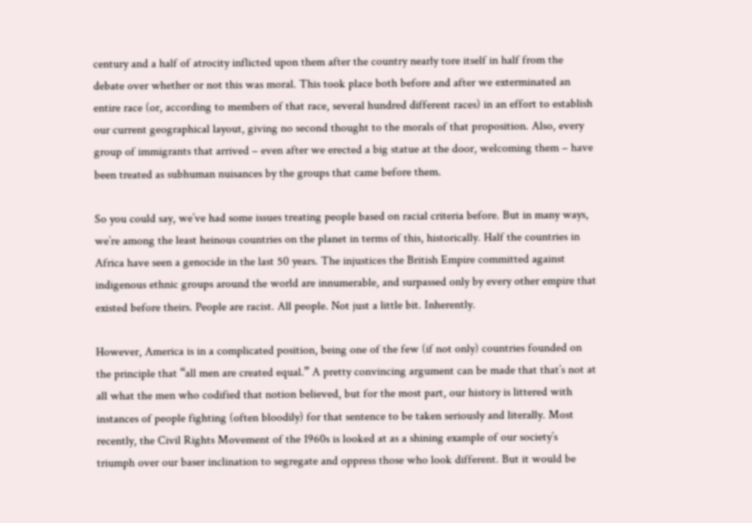century and a half of atrocity inflicted upon them after the country nearly tore itself in half from the debate over whether or not this was moral. This took place both before and after we exterminated an entire race (or, according to members of that race, several hundred different races) in an effort to establish our current geographical layout, giving no second thought to the morals of that proposition. Also, every group of immigrants that arrived – even after we erected a big statue at the door, welcoming them – have been treated as subhuman nuisances by the groups that came before them.

So you could say, we’ve had some issues treating people based on racial criteria before. But in many ways, we’re among the least heinous countries on the planet in terms of this, historically. Half the countries in Africa have seen a genocide in the last 50 years. The injustices the British Empire committed against indigenous ethnic groups around the world are innumerable, and surpassed only by every other empire that existed before theirs. People are racist. All people. Not just a little bit. Inherently.

However, America is in a complicated position, being one of the few (if not only) countries founded on the principle that “all men are created equal.” A pretty convincing argument can be made that that’s not at all what the men who codified that notion believed, but for the most part, our history is littered with instances of people fighting (often bloodily) for that sentence to be taken seriously and literally. Most recently, the Civil Rights Movement of the 1960s is looked at as a shining example of our society’s triumph over our baser inclination to segregate and oppress those who look different. But it would be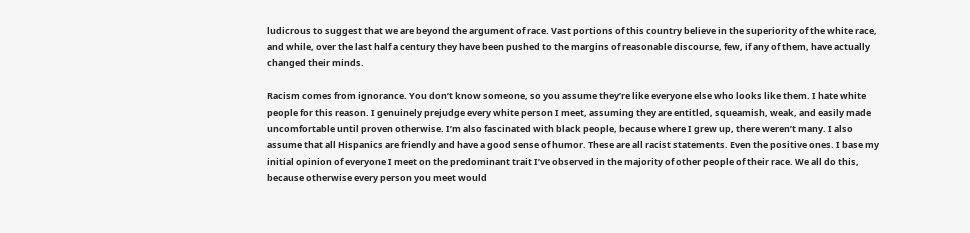ludicrous to suggest that we are beyond the argument of race. Vast portions of this country believe in the superiority of the white race, and while, over the last half a century they have been pushed to the margins of reasonable discourse, few, if any of them, have actually changed their minds.

Racism comes from ignorance. You don’t know someone, so you assume they’re like everyone else who looks like them. I hate white people for this reason. I genuinely prejudge every white person I meet, assuming they are entitled, squeamish, weak, and easily made uncomfortable until proven otherwise. I’m also fascinated with black people, because where I grew up, there weren’t many. I also assume that all Hispanics are friendly and have a good sense of humor. These are all racist statements. Even the positive ones. I base my initial opinion of everyone I meet on the predominant trait I’ve observed in the majority of other people of their race. We all do this, because otherwise every person you meet would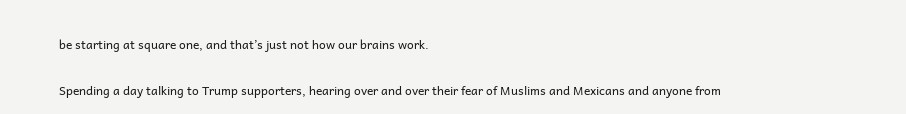be starting at square one, and that’s just not how our brains work.

Spending a day talking to Trump supporters, hearing over and over their fear of Muslims and Mexicans and anyone from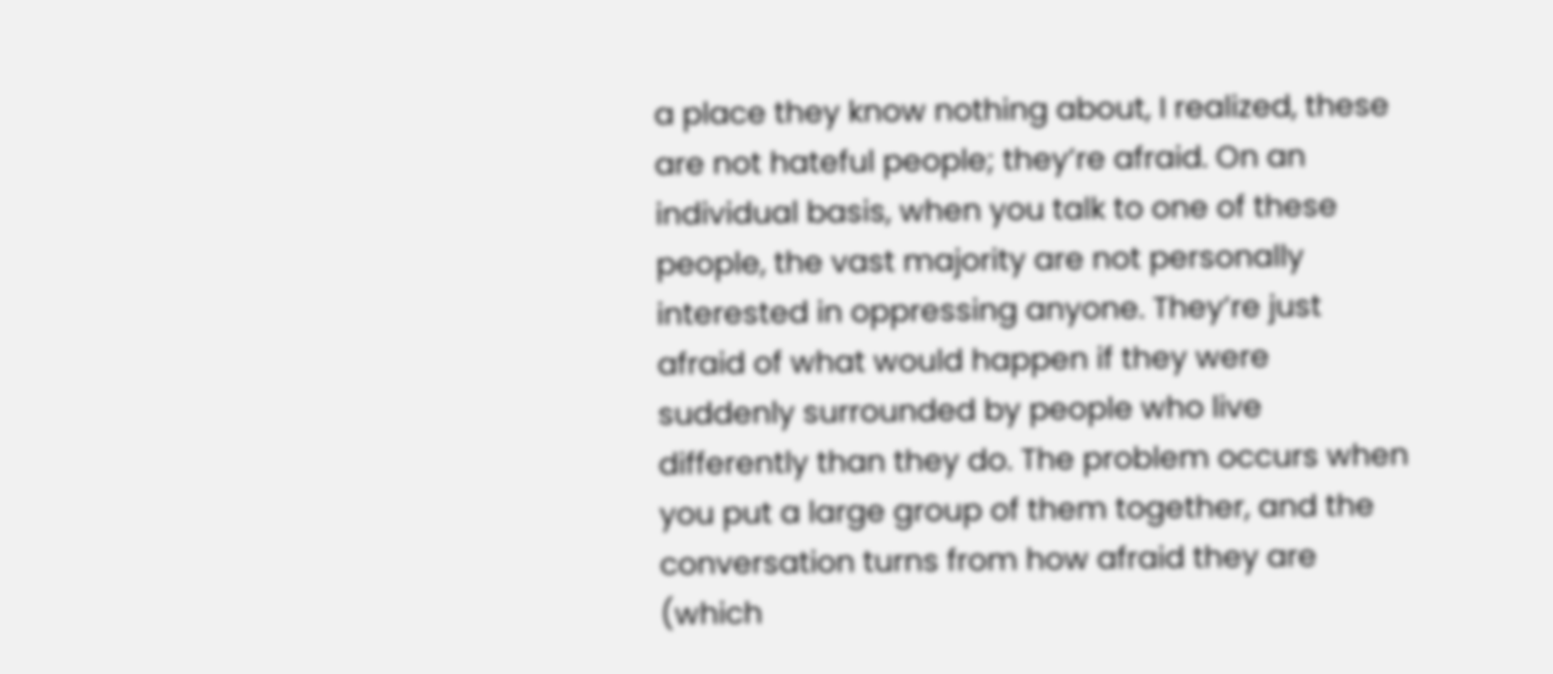a place they know nothing about, I realized, these are not hateful people; they’re afraid. On an individual basis, when you talk to one of these people, the vast majority are not personally interested in oppressing anyone. They’re just afraid of what would happen if they were suddenly surrounded by people who live differently than they do. The problem occurs when you put a large group of them together, and the conversation turns from how afraid they are (which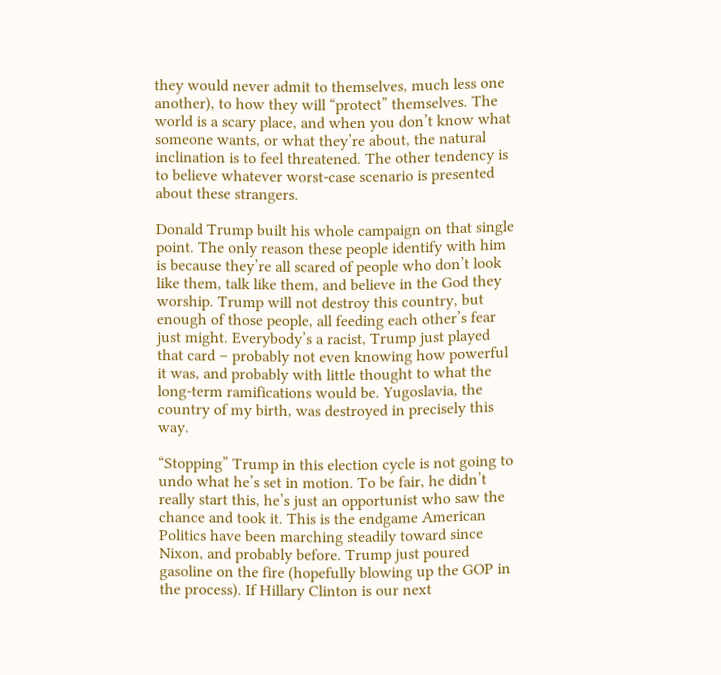they would never admit to themselves, much less one another), to how they will “protect” themselves. The world is a scary place, and when you don’t know what someone wants, or what they’re about, the natural inclination is to feel threatened. The other tendency is to believe whatever worst-case scenario is presented about these strangers.

Donald Trump built his whole campaign on that single point. The only reason these people identify with him is because they’re all scared of people who don’t look like them, talk like them, and believe in the God they worship. Trump will not destroy this country, but enough of those people, all feeding each other’s fear just might. Everybody’s a racist, Trump just played that card – probably not even knowing how powerful it was, and probably with little thought to what the long-term ramifications would be. Yugoslavia, the country of my birth, was destroyed in precisely this way.

“Stopping” Trump in this election cycle is not going to undo what he’s set in motion. To be fair, he didn’t really start this, he’s just an opportunist who saw the chance and took it. This is the endgame American Politics have been marching steadily toward since Nixon, and probably before. Trump just poured gasoline on the fire (hopefully blowing up the GOP in the process). If Hillary Clinton is our next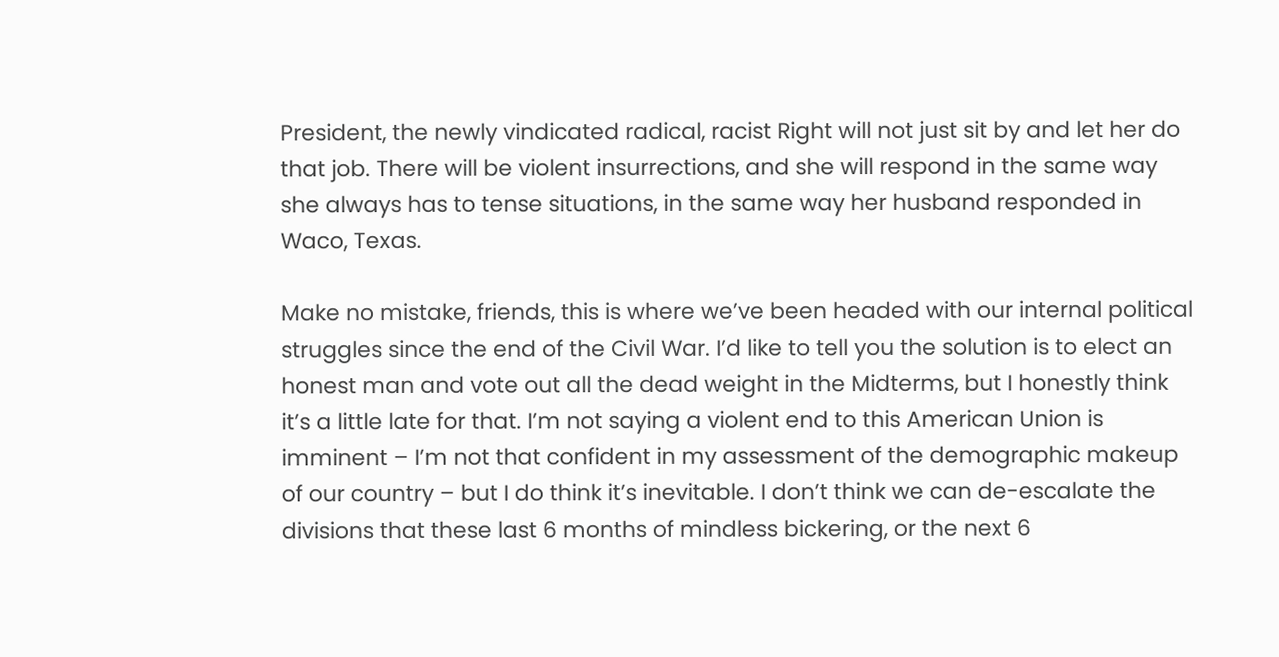President, the newly vindicated radical, racist Right will not just sit by and let her do that job. There will be violent insurrections, and she will respond in the same way she always has to tense situations, in the same way her husband responded in Waco, Texas.

Make no mistake, friends, this is where we’ve been headed with our internal political struggles since the end of the Civil War. I’d like to tell you the solution is to elect an honest man and vote out all the dead weight in the Midterms, but I honestly think it’s a little late for that. I’m not saying a violent end to this American Union is imminent – I’m not that confident in my assessment of the demographic makeup of our country – but I do think it’s inevitable. I don’t think we can de-escalate the divisions that these last 6 months of mindless bickering, or the next 6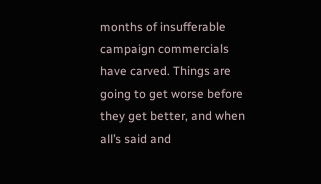months of insufferable campaign commercials have carved. Things are going to get worse before they get better, and when all’s said and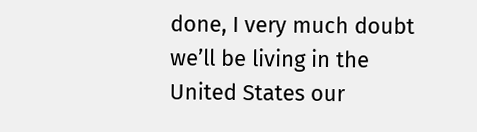done, I very much doubt we’ll be living in the United States our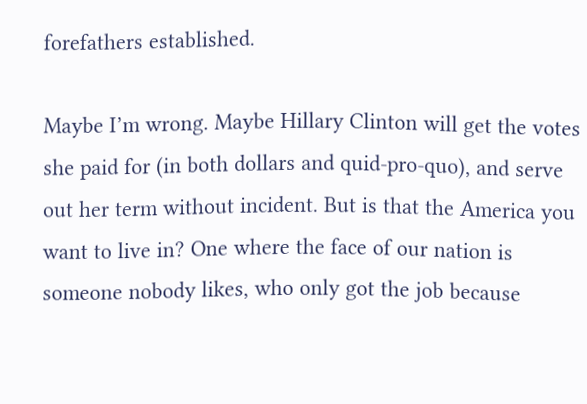forefathers established.

Maybe I’m wrong. Maybe Hillary Clinton will get the votes she paid for (in both dollars and quid-pro-quo), and serve out her term without incident. But is that the America you want to live in? One where the face of our nation is someone nobody likes, who only got the job because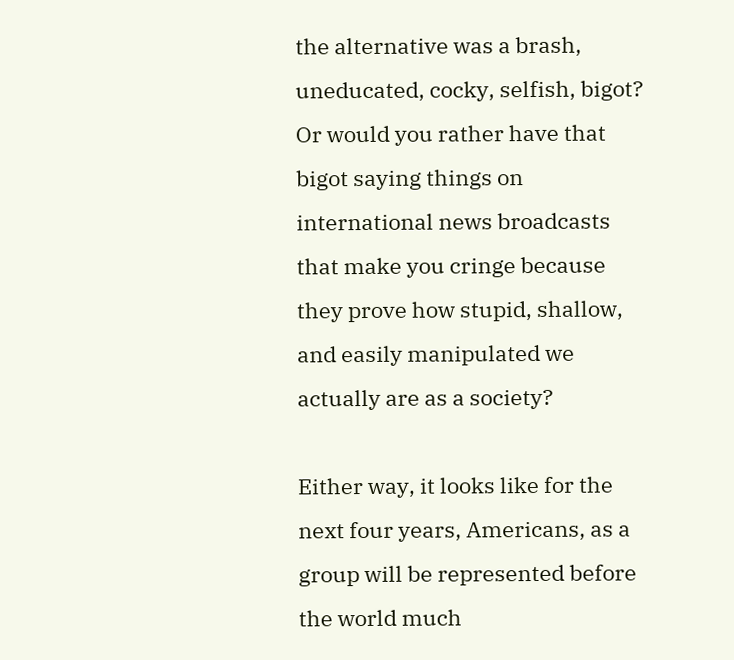the alternative was a brash, uneducated, cocky, selfish, bigot? Or would you rather have that bigot saying things on international news broadcasts that make you cringe because they prove how stupid, shallow, and easily manipulated we actually are as a society?

Either way, it looks like for the next four years, Americans, as a group will be represented before the world much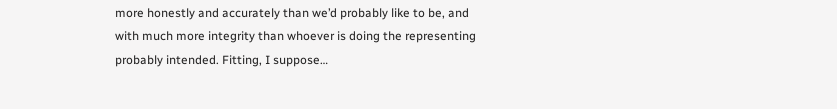more honestly and accurately than we’d probably like to be, and with much more integrity than whoever is doing the representing probably intended. Fitting, I suppose…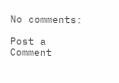No comments:

Post a Comment